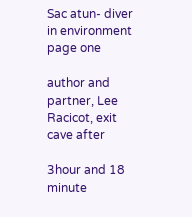Sac atun- diver in environment page one

author and partner, Lee Racicot, exit cave after

3hour and 18 minute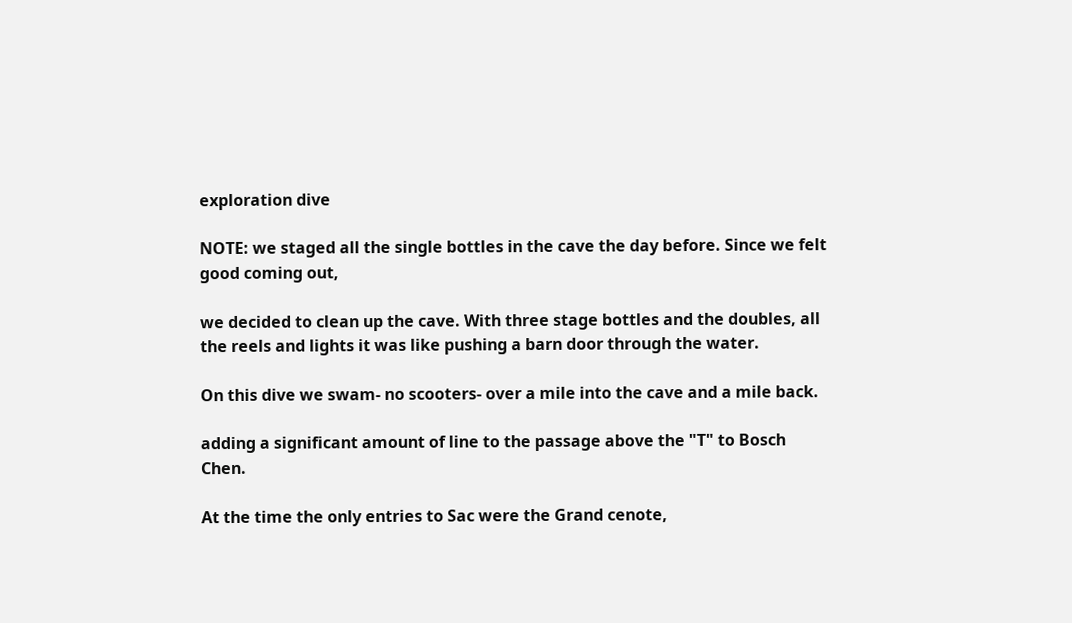exploration dive

NOTE: we staged all the single bottles in the cave the day before. Since we felt good coming out,

we decided to clean up the cave. With three stage bottles and the doubles, all the reels and lights it was like pushing a barn door through the water.

On this dive we swam- no scooters- over a mile into the cave and a mile back.

adding a significant amount of line to the passage above the "T" to Bosch Chen.

At the time the only entries to Sac were the Grand cenote,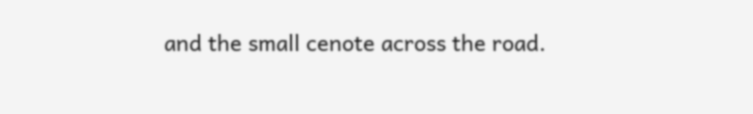and the small cenote across the road.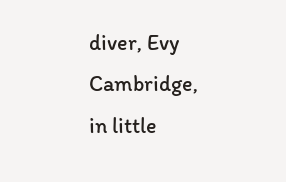diver, Evy Cambridge, in little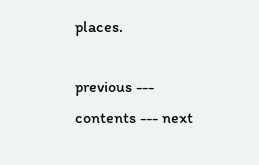places.

previous --- contents --- next